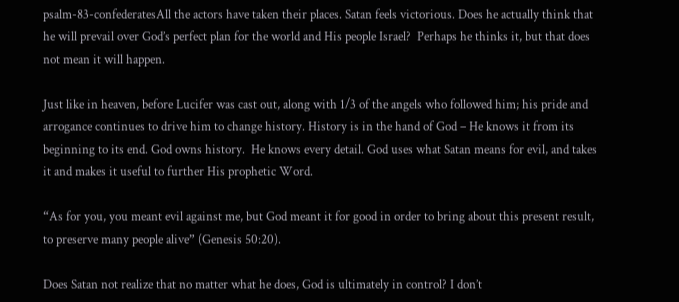psalm-83-confederatesAll the actors have taken their places. Satan feels victorious. Does he actually think that he will prevail over God’s perfect plan for the world and His people Israel?  Perhaps he thinks it, but that does not mean it will happen.

Just like in heaven, before Lucifer was cast out, along with 1/3 of the angels who followed him; his pride and arrogance continues to drive him to change history. History is in the hand of God – He knows it from its beginning to its end. God owns history.  He knows every detail. God uses what Satan means for evil, and takes it and makes it useful to further His prophetic Word.

“As for you, you meant evil against me, but God meant it for good in order to bring about this present result, to preserve many people alive” (Genesis 50:20).

Does Satan not realize that no matter what he does, God is ultimately in control? I don’t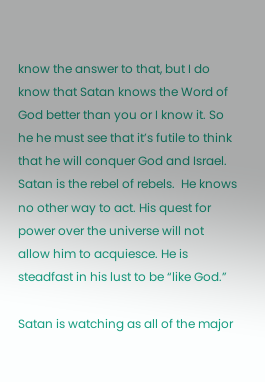know the answer to that, but I do know that Satan knows the Word of God better than you or I know it. So he he must see that it’s futile to think that he will conquer God and Israel. Satan is the rebel of rebels.  He knows no other way to act. His quest for power over the universe will not allow him to acquiesce. He is steadfast in his lust to be “like God.”

Satan is watching as all of the major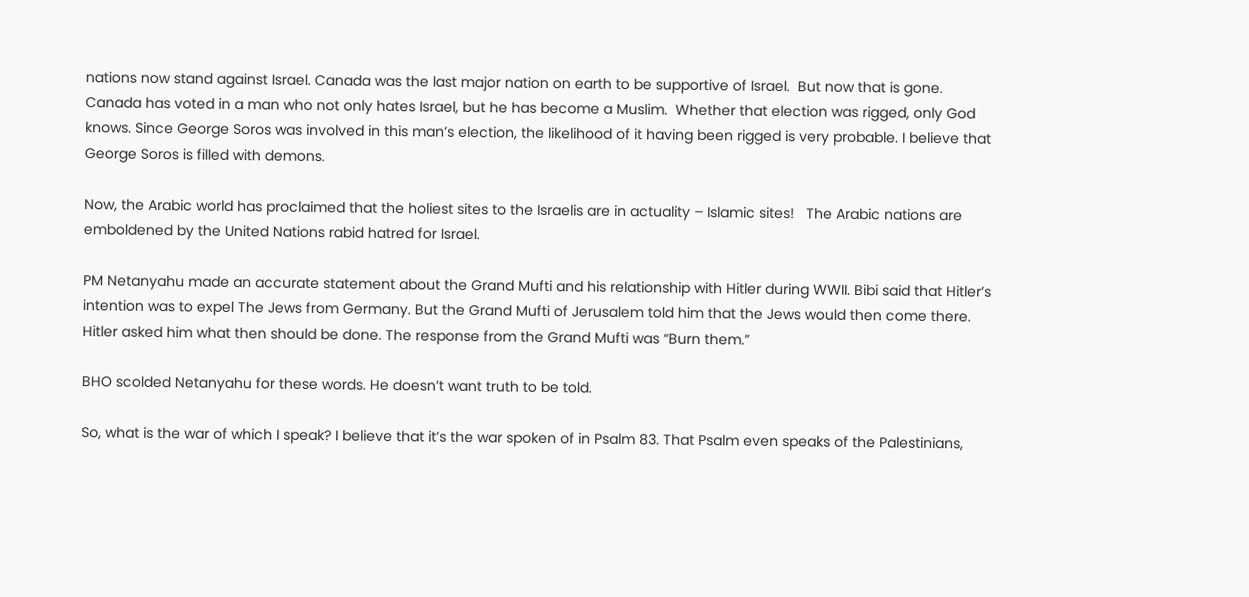nations now stand against Israel. Canada was the last major nation on earth to be supportive of Israel.  But now that is gone. Canada has voted in a man who not only hates Israel, but he has become a Muslim.  Whether that election was rigged, only God knows. Since George Soros was involved in this man’s election, the likelihood of it having been rigged is very probable. I believe that George Soros is filled with demons.

Now, the Arabic world has proclaimed that the holiest sites to the Israelis are in actuality – Islamic sites!   The Arabic nations are emboldened by the United Nations rabid hatred for Israel.

PM Netanyahu made an accurate statement about the Grand Mufti and his relationship with Hitler during WWII. Bibi said that Hitler’s intention was to expel The Jews from Germany. But the Grand Mufti of Jerusalem told him that the Jews would then come there. Hitler asked him what then should be done. The response from the Grand Mufti was “Burn them.”

BHO scolded Netanyahu for these words. He doesn’t want truth to be told.

So, what is the war of which I speak? I believe that it’s the war spoken of in Psalm 83. That Psalm even speaks of the Palestinians,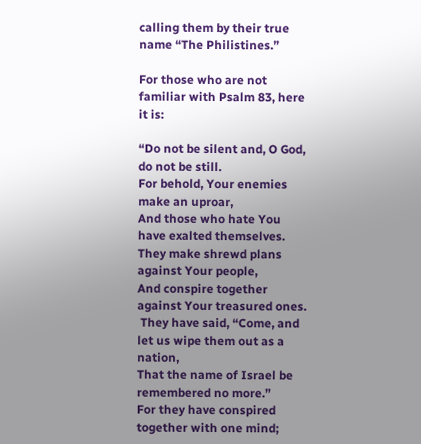calling them by their true name “The Philistines.”

For those who are not familiar with Psalm 83, here it is:

“Do not be silent and, O God, do not be still.
For behold, Your enemies make an uproar,
And those who hate You have exalted themselves.
They make shrewd plans against Your people,
And conspire together against Your treasured ones.
 They have said, “Come, and let us wipe them out as a nation,
That the name of Israel be remembered no more.”
For they have conspired together with one mind;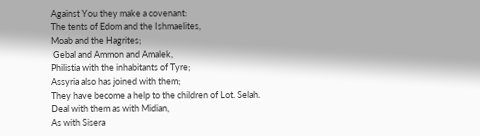Against You they make a covenant:
The tents of Edom and the Ishmaelites,
Moab and the Hagrites;
 Gebal and Ammon and Amalek,
Philistia with the inhabitants of Tyre;
Assyria also has joined with them;
They have become a help to the children of Lot. Selah.
Deal with them as with Midian,
As with Sisera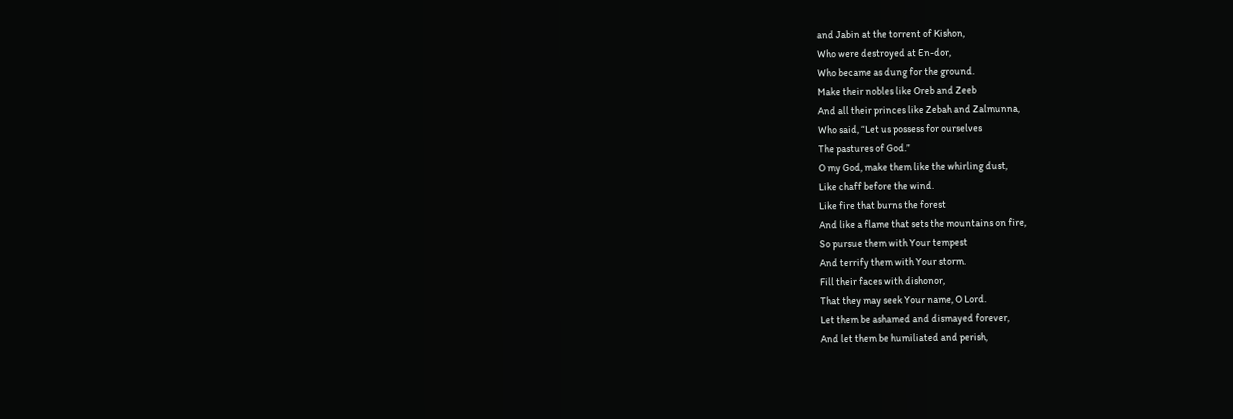and Jabin at the torrent of Kishon,
Who were destroyed at En-dor,
Who became as dung for the ground.
Make their nobles like Oreb and Zeeb
And all their princes like Zebah and Zalmunna,
Who said, “Let us possess for ourselves
The pastures of God.”
O my God, make them like the whirling dust,
Like chaff before the wind.
Like fire that burns the forest
And like a flame that sets the mountains on fire,
So pursue them with Your tempest
And terrify them with Your storm.
Fill their faces with dishonor,
That they may seek Your name, O Lord.
Let them be ashamed and dismayed forever,
And let them be humiliated and perish,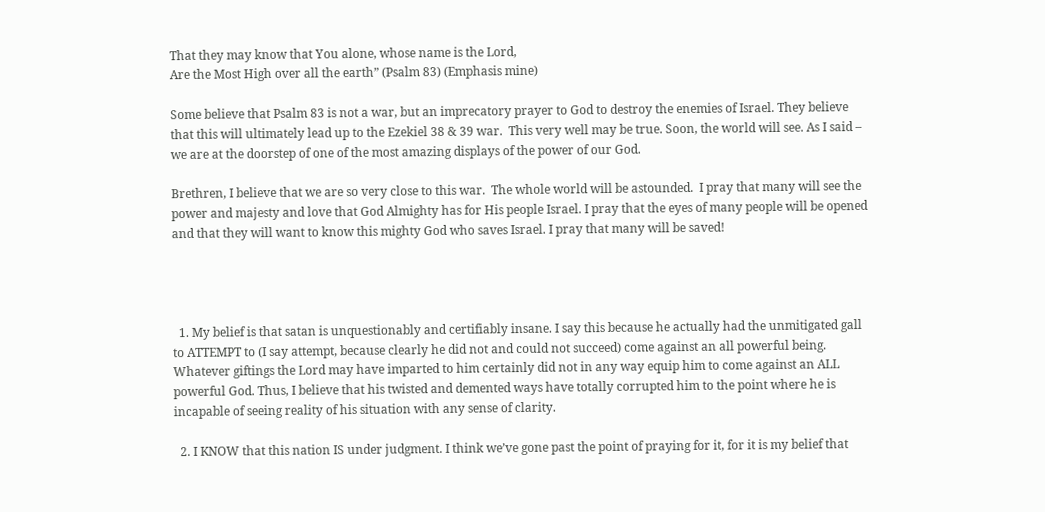That they may know that You alone, whose name is the Lord,
Are the Most High over all the earth” (Psalm 83) (Emphasis mine)

Some believe that Psalm 83 is not a war, but an imprecatory prayer to God to destroy the enemies of Israel. They believe that this will ultimately lead up to the Ezekiel 38 & 39 war.  This very well may be true. Soon, the world will see. As I said – we are at the doorstep of one of the most amazing displays of the power of our God.

Brethren, I believe that we are so very close to this war.  The whole world will be astounded.  I pray that many will see the power and majesty and love that God Almighty has for His people Israel. I pray that the eyes of many people will be opened and that they will want to know this mighty God who saves Israel. I pray that many will be saved!




  1. My belief is that satan is unquestionably and certifiably insane. I say this because he actually had the unmitigated gall to ATTEMPT to (I say attempt, because clearly he did not and could not succeed) come against an all powerful being. Whatever giftings the Lord may have imparted to him certainly did not in any way equip him to come against an ALL powerful God. Thus, I believe that his twisted and demented ways have totally corrupted him to the point where he is incapable of seeing reality of his situation with any sense of clarity.

  2. I KNOW that this nation IS under judgment. I think we’ve gone past the point of praying for it, for it is my belief that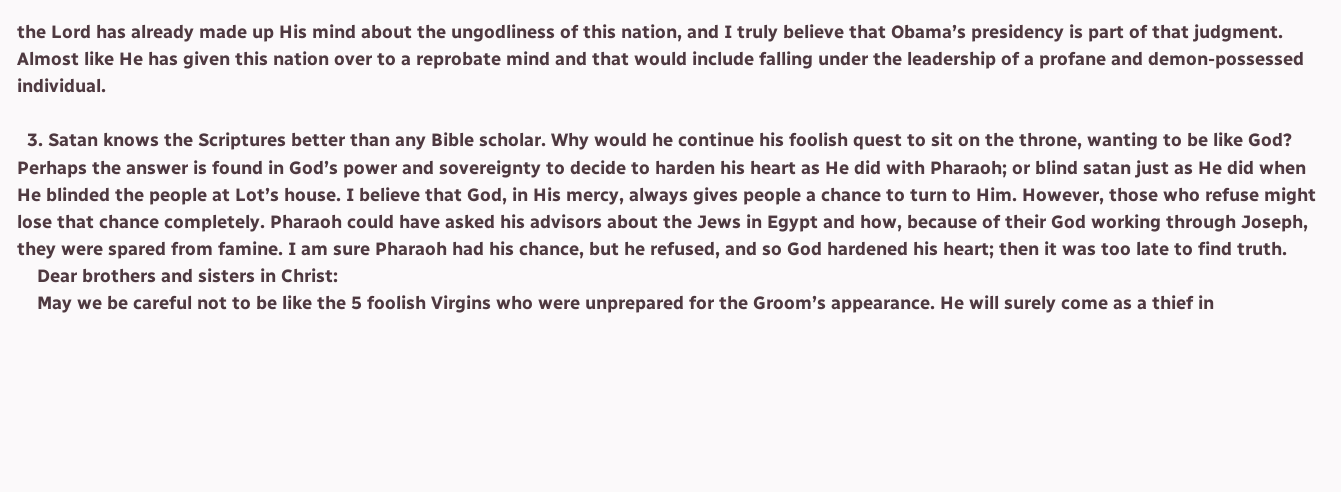the Lord has already made up His mind about the ungodliness of this nation, and I truly believe that Obama’s presidency is part of that judgment. Almost like He has given this nation over to a reprobate mind and that would include falling under the leadership of a profane and demon-possessed individual.

  3. Satan knows the Scriptures better than any Bible scholar. Why would he continue his foolish quest to sit on the throne, wanting to be like God? Perhaps the answer is found in God’s power and sovereignty to decide to harden his heart as He did with Pharaoh; or blind satan just as He did when He blinded the people at Lot’s house. I believe that God, in His mercy, always gives people a chance to turn to Him. However, those who refuse might lose that chance completely. Pharaoh could have asked his advisors about the Jews in Egypt and how, because of their God working through Joseph, they were spared from famine. I am sure Pharaoh had his chance, but he refused, and so God hardened his heart; then it was too late to find truth.
    Dear brothers and sisters in Christ:
    May we be careful not to be like the 5 foolish Virgins who were unprepared for the Groom’s appearance. He will surely come as a thief in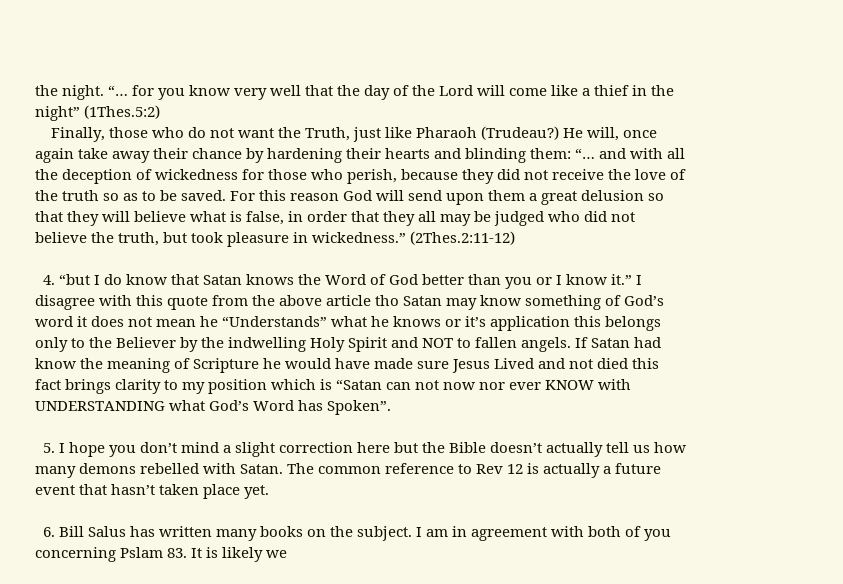the night. “… for you know very well that the day of the Lord will come like a thief in the night” (1Thes.5:2)
    Finally, those who do not want the Truth, just like Pharaoh (Trudeau?) He will, once again take away their chance by hardening their hearts and blinding them: “… and with all the deception of wickedness for those who perish, because they did not receive the love of the truth so as to be saved. For this reason God will send upon them a great delusion so that they will believe what is false, in order that they all may be judged who did not believe the truth, but took pleasure in wickedness.” (2Thes.2:11-12)

  4. “but I do know that Satan knows the Word of God better than you or I know it.” I disagree with this quote from the above article tho Satan may know something of God’s word it does not mean he “Understands” what he knows or it’s application this belongs only to the Believer by the indwelling Holy Spirit and NOT to fallen angels. If Satan had know the meaning of Scripture he would have made sure Jesus Lived and not died this fact brings clarity to my position which is “Satan can not now nor ever KNOW with UNDERSTANDING what God’s Word has Spoken”.

  5. I hope you don’t mind a slight correction here but the Bible doesn’t actually tell us how many demons rebelled with Satan. The common reference to Rev 12 is actually a future event that hasn’t taken place yet.

  6. Bill Salus has written many books on the subject. I am in agreement with both of you concerning Pslam 83. It is likely we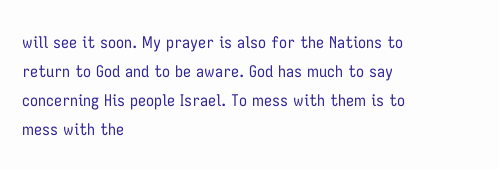will see it soon. My prayer is also for the Nations to return to God and to be aware. God has much to say concerning His people Israel. To mess with them is to mess with the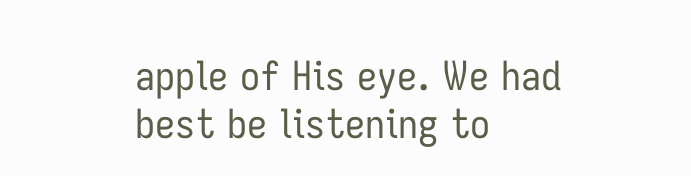apple of His eye. We had best be listening to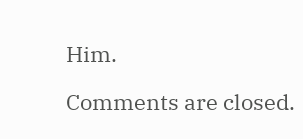Him.

Comments are closed.